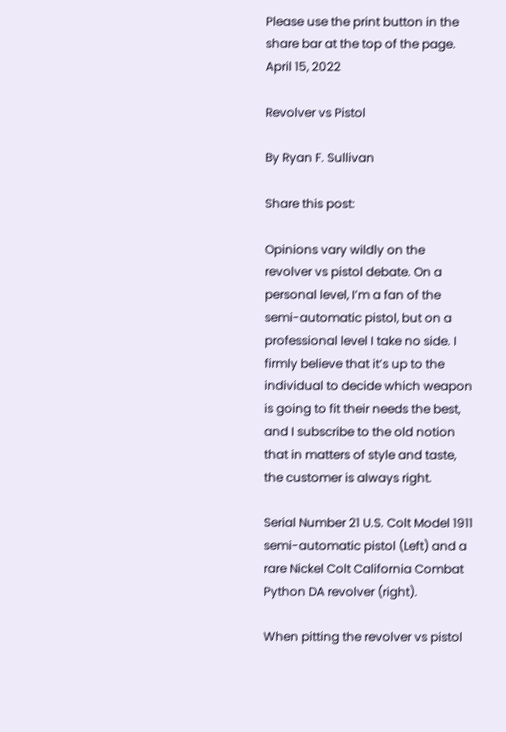Please use the print button in the share bar at the top of the page.
April 15, 2022

Revolver vs Pistol

By Ryan F. Sullivan

Share this post:

Opinions vary wildly on the revolver vs pistol debate. On a personal level, I’m a fan of the semi-automatic pistol, but on a professional level I take no side. I firmly believe that it’s up to the individual to decide which weapon is going to fit their needs the best, and I subscribe to the old notion that in matters of style and taste, the customer is always right.

Serial Number 21 U.S. Colt Model 1911 semi-automatic pistol (Left) and a rare Nickel Colt California Combat Python DA revolver (right).

When pitting the revolver vs pistol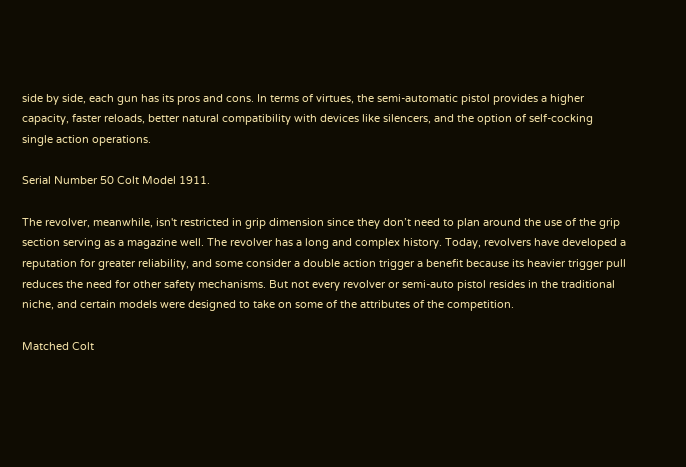side by side, each gun has its pros and cons. In terms of virtues, the semi-automatic pistol provides a higher capacity, faster reloads, better natural compatibility with devices like silencers, and the option of self-cocking single action operations.

Serial Number 50 Colt Model 1911.

The revolver, meanwhile, isn't restricted in grip dimension since they don’t need to plan around the use of the grip section serving as a magazine well. The revolver has a long and complex history. Today, revolvers have developed a reputation for greater reliability, and some consider a double action trigger a benefit because its heavier trigger pull reduces the need for other safety mechanisms. But not every revolver or semi-auto pistol resides in the traditional niche, and certain models were designed to take on some of the attributes of the competition.

Matched Colt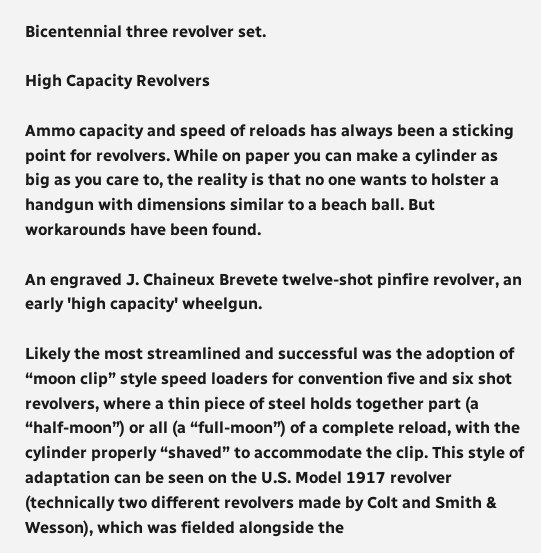Bicentennial three revolver set.

High Capacity Revolvers

Ammo capacity and speed of reloads has always been a sticking point for revolvers. While on paper you can make a cylinder as big as you care to, the reality is that no one wants to holster a handgun with dimensions similar to a beach ball. But workarounds have been found.

An engraved J. Chaineux Brevete twelve-shot pinfire revolver, an early 'high capacity' wheelgun.

Likely the most streamlined and successful was the adoption of “moon clip” style speed loaders for convention five and six shot revolvers, where a thin piece of steel holds together part (a “half-moon”) or all (a “full-moon”) of a complete reload, with the cylinder properly “shaved” to accommodate the clip. This style of adaptation can be seen on the U.S. Model 1917 revolver (technically two different revolvers made by Colt and Smith & Wesson), which was fielded alongside the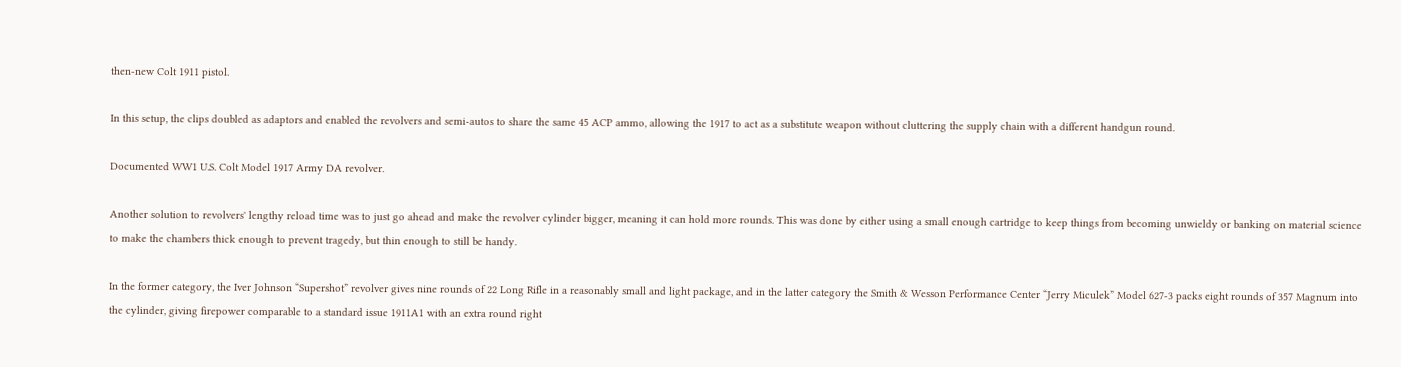then-new Colt 1911 pistol.

In this setup, the clips doubled as adaptors and enabled the revolvers and semi-autos to share the same 45 ACP ammo, allowing the 1917 to act as a substitute weapon without cluttering the supply chain with a different handgun round.

Documented WW1 U.S. Colt Model 1917 Army DA revolver.

Another solution to revolvers' lengthy reload time was to just go ahead and make the revolver cylinder bigger, meaning it can hold more rounds. This was done by either using a small enough cartridge to keep things from becoming unwieldy or banking on material science to make the chambers thick enough to prevent tragedy, but thin enough to still be handy.

In the former category, the Iver Johnson “Supershot” revolver gives nine rounds of 22 Long Rifle in a reasonably small and light package, and in the latter category the Smith & Wesson Performance Center “Jerry Miculek” Model 627-3 packs eight rounds of 357 Magnum into the cylinder, giving firepower comparable to a standard issue 1911A1 with an extra round right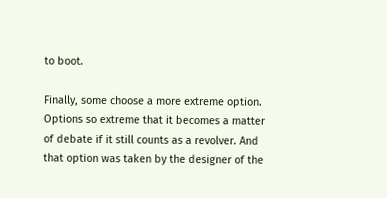to boot.

Finally, some choose a more extreme option. Options so extreme that it becomes a matter of debate if it still counts as a revolver. And that option was taken by the designer of the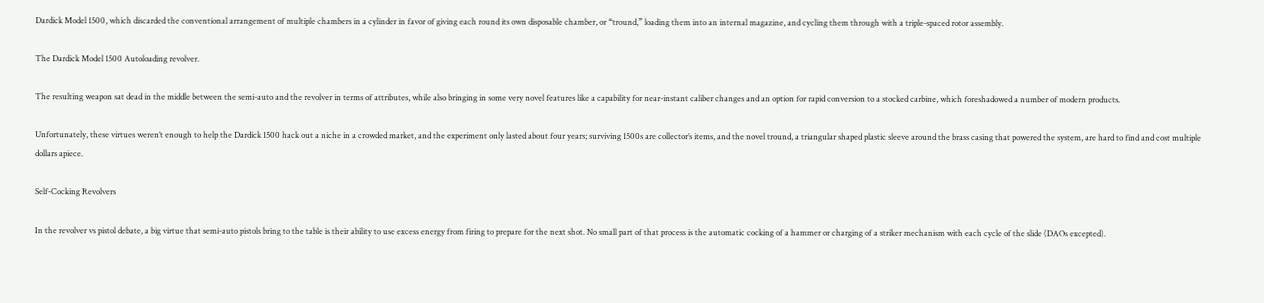Dardick Model 1500, which discarded the conventional arrangement of multiple chambers in a cylinder in favor of giving each round its own disposable chamber, or “tround,” loading them into an internal magazine, and cycling them through with a triple-spaced rotor assembly.

The Dardick Model 1500 Autoloading revolver.

The resulting weapon sat dead in the middle between the semi-auto and the revolver in terms of attributes, while also bringing in some very novel features like a capability for near-instant caliber changes and an option for rapid conversion to a stocked carbine, which foreshadowed a number of modern products.

Unfortunately, these virtues weren’t enough to help the Dardick 1500 hack out a niche in a crowded market, and the experiment only lasted about four years; surviving 1500s are collector’s items, and the novel tround, a triangular shaped plastic sleeve around the brass casing that powered the system, are hard to find and cost multiple dollars apiece.

Self-Cocking Revolvers

In the revolver vs pistol debate, a big virtue that semi-auto pistols bring to the table is their ability to use excess energy from firing to prepare for the next shot. No small part of that process is the automatic cocking of a hammer or charging of a striker mechanism with each cycle of the slide (DAOs excepted).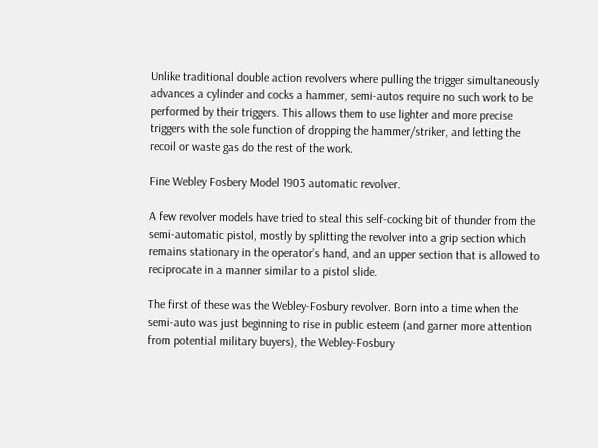Unlike traditional double action revolvers where pulling the trigger simultaneously advances a cylinder and cocks a hammer, semi-autos require no such work to be performed by their triggers. This allows them to use lighter and more precise triggers with the sole function of dropping the hammer/striker, and letting the recoil or waste gas do the rest of the work.

Fine Webley Fosbery Model 1903 automatic revolver.

A few revolver models have tried to steal this self-cocking bit of thunder from the semi-automatic pistol, mostly by splitting the revolver into a grip section which remains stationary in the operator’s hand, and an upper section that is allowed to reciprocate in a manner similar to a pistol slide.

The first of these was the Webley-Fosbury revolver. Born into a time when the semi-auto was just beginning to rise in public esteem (and garner more attention from potential military buyers), the Webley-Fosbury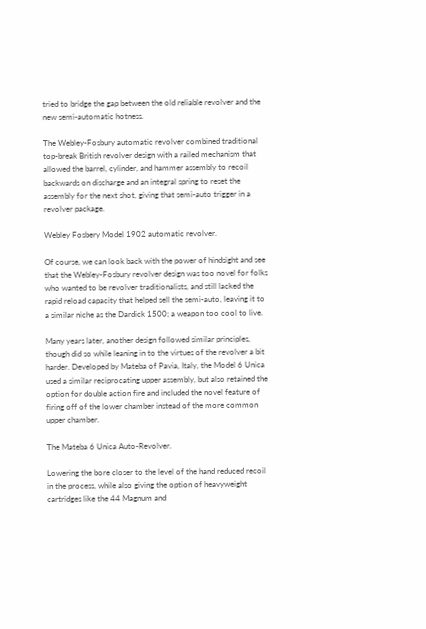tried to bridge the gap between the old reliable revolver and the new semi-automatic hotness.

The Webley-Fosbury automatic revolver combined traditional top-break British revolver design with a railed mechanism that allowed the barrel, cylinder, and hammer assembly to recoil backwards on discharge and an integral spring to reset the assembly for the next shot, giving that semi-auto trigger in a revolver package.

Webley Fosbery Model 1902 automatic revolver.

Of course, we can look back with the power of hindsight and see that the Webley-Fosbury revolver design was too novel for folks who wanted to be revolver traditionalists, and still lacked the rapid reload capacity that helped sell the semi-auto, leaving it to a similar niche as the Dardick 1500; a weapon too cool to live.

Many years later, another design followed similar principles, though did so while leaning in to the virtues of the revolver a bit harder. Developed by Mateba of Pavia, Italy, the Model 6 Unica used a similar reciprocating upper assembly, but also retained the option for double action fire and included the novel feature of firing off of the lower chamber instead of the more common upper chamber.

The Mateba 6 Unica Auto-Revolver.

Lowering the bore closer to the level of the hand reduced recoil in the process, while also giving the option of heavyweight cartridges like the 44 Magnum and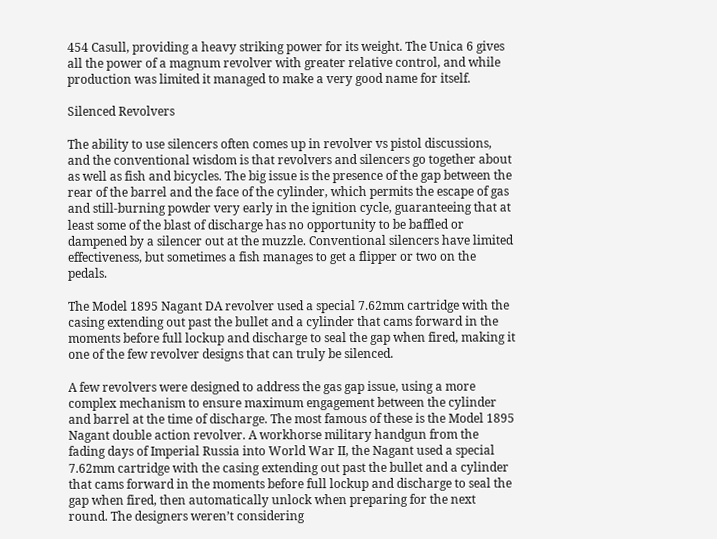454 Casull, providing a heavy striking power for its weight. The Unica 6 gives all the power of a magnum revolver with greater relative control, and while production was limited it managed to make a very good name for itself.

Silenced Revolvers

The ability to use silencers often comes up in revolver vs pistol discussions, and the conventional wisdom is that revolvers and silencers go together about as well as fish and bicycles. The big issue is the presence of the gap between the rear of the barrel and the face of the cylinder, which permits the escape of gas and still-burning powder very early in the ignition cycle, guaranteeing that at least some of the blast of discharge has no opportunity to be baffled or dampened by a silencer out at the muzzle. Conventional silencers have limited effectiveness, but sometimes a fish manages to get a flipper or two on the pedals.

The Model 1895 Nagant DA revolver used a special 7.62mm cartridge with the casing extending out past the bullet and a cylinder that cams forward in the moments before full lockup and discharge to seal the gap when fired, making it one of the few revolver designs that can truly be silenced.

A few revolvers were designed to address the gas gap issue, using a more complex mechanism to ensure maximum engagement between the cylinder and barrel at the time of discharge. The most famous of these is the Model 1895 Nagant double action revolver. A workhorse military handgun from the fading days of Imperial Russia into World War II, the Nagant used a special 7.62mm cartridge with the casing extending out past the bullet and a cylinder that cams forward in the moments before full lockup and discharge to seal the gap when fired, then automatically unlock when preparing for the next round. The designers weren’t considering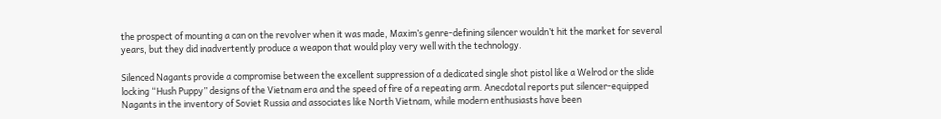the prospect of mounting a can on the revolver when it was made, Maxim’s genre-defining silencer wouldn’t hit the market for several years, but they did inadvertently produce a weapon that would play very well with the technology.

Silenced Nagants provide a compromise between the excellent suppression of a dedicated single shot pistol like a Welrod or the slide locking “Hush Puppy” designs of the Vietnam era and the speed of fire of a repeating arm. Anecdotal reports put silencer-equipped Nagants in the inventory of Soviet Russia and associates like North Vietnam, while modern enthusiasts have been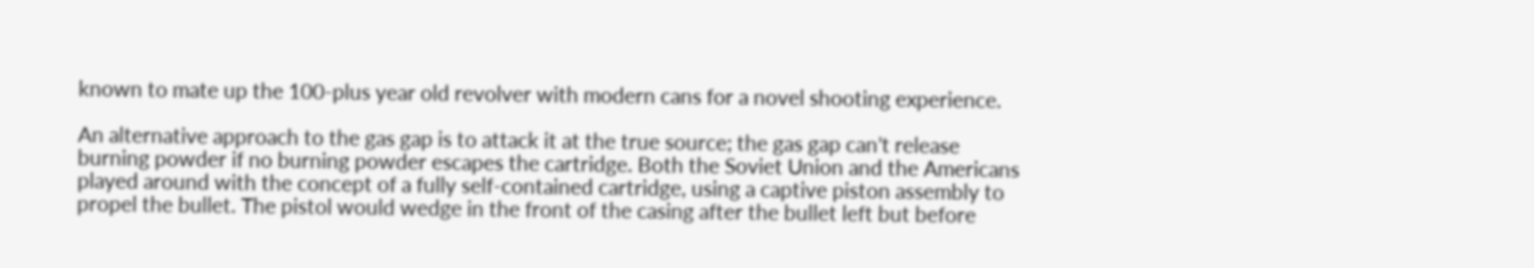known to mate up the 100-plus year old revolver with modern cans for a novel shooting experience.

An alternative approach to the gas gap is to attack it at the true source; the gas gap can’t release burning powder if no burning powder escapes the cartridge. Both the Soviet Union and the Americans played around with the concept of a fully self-contained cartridge, using a captive piston assembly to propel the bullet. The pistol would wedge in the front of the casing after the bullet left but before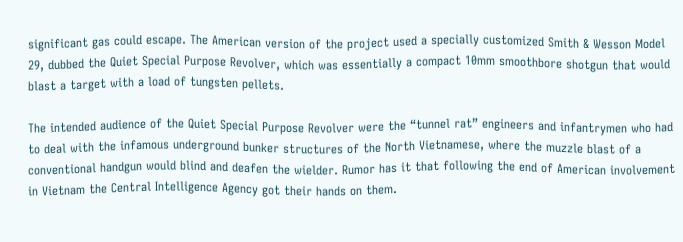significant gas could escape. The American version of the project used a specially customized Smith & Wesson Model 29, dubbed the Quiet Special Purpose Revolver, which was essentially a compact 10mm smoothbore shotgun that would blast a target with a load of tungsten pellets.

The intended audience of the Quiet Special Purpose Revolver were the “tunnel rat” engineers and infantrymen who had to deal with the infamous underground bunker structures of the North Vietnamese, where the muzzle blast of a conventional handgun would blind and deafen the wielder. Rumor has it that following the end of American involvement in Vietnam the Central Intelligence Agency got their hands on them.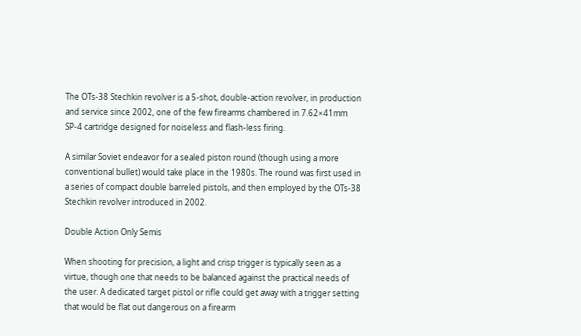The OTs-38 Stechkin revolver is a 5-shot, double-action revolver, in production and service since 2002, one of the few firearms chambered in 7.62×41mm SP-4 cartridge designed for noiseless and flash-less firing.

A similar Soviet endeavor for a sealed piston round (though using a more conventional bullet) would take place in the 1980s. The round was first used in a series of compact double barreled pistols, and then employed by the OTs-38 Stechkin revolver introduced in 2002.

Double Action Only Semis

When shooting for precision, a light and crisp trigger is typically seen as a virtue, though one that needs to be balanced against the practical needs of the user. A dedicated target pistol or rifle could get away with a trigger setting that would be flat out dangerous on a firearm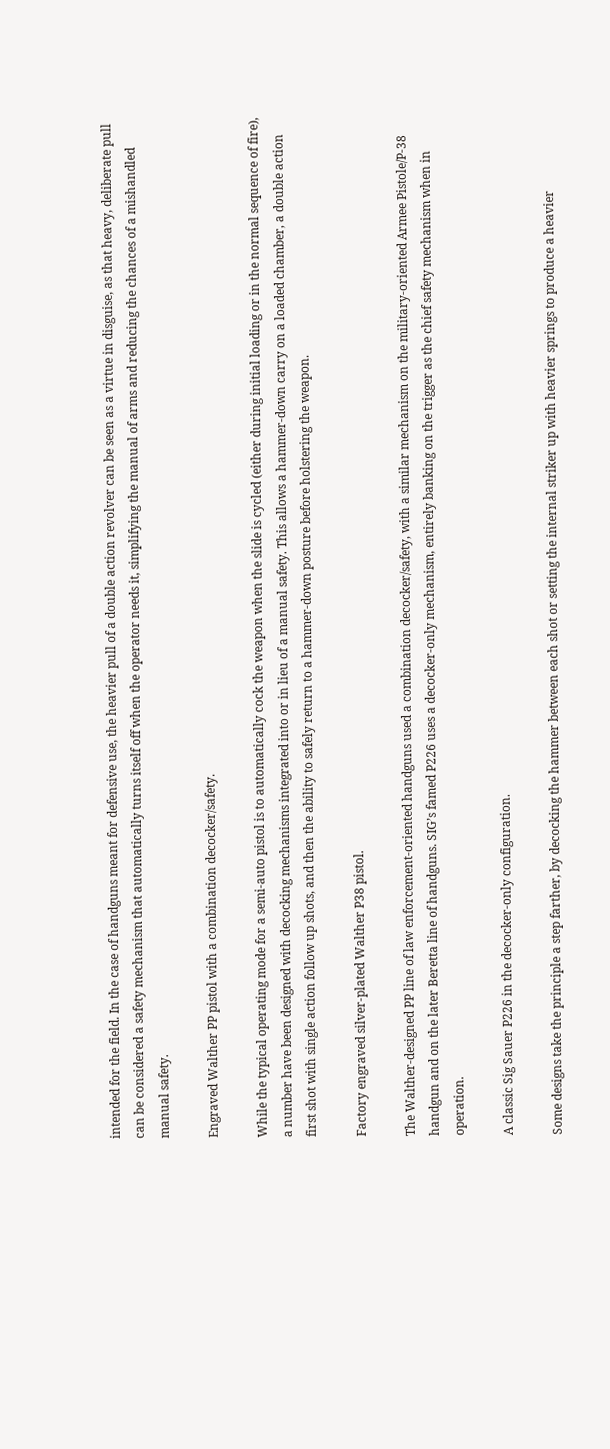intended for the field. In the case of handguns meant for defensive use, the heavier pull of a double action revolver can be seen as a virtue in disguise, as that heavy, deliberate pull can be considered a safety mechanism that automatically turns itself off when the operator needs it, simplifying the manual of arms and reducing the chances of a mishandled manual safety.

Engraved Walther PP pistol with a combination decocker/safety.

While the typical operating mode for a semi-auto pistol is to automatically cock the weapon when the slide is cycled (either during initial loading or in the normal sequence of fire), a number have been designed with decocking mechanisms integrated into or in lieu of a manual safety. This allows a hammer-down carry on a loaded chamber, a double action first shot with single action follow up shots, and then the ability to safely return to a hammer-down posture before holstering the weapon.

Factory engraved silver-plated Walther P38 pistol.

The Walther-designed PP line of law enforcement-oriented handguns used a combination decocker/safety, with a similar mechanism on the military-oriented Armee Pistole/P-38 handgun and on the later Beretta line of handguns. SIG’s famed P226 uses a decocker-only mechanism, entirely banking on the trigger as the chief safety mechanism when in operation.

A classic Sig Sauer P226 in the decocker-only configuration.

Some designs take the principle a step farther, by decocking the hammer between each shot or setting the internal striker up with heavier springs to produce a heavier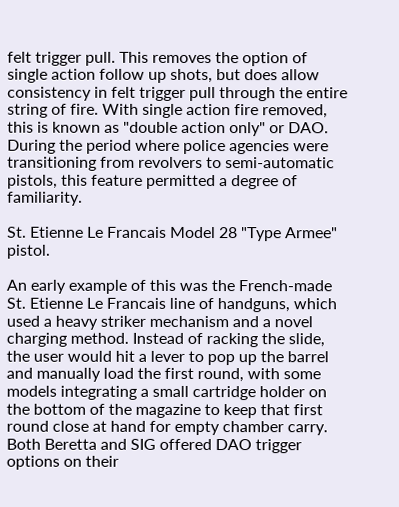felt trigger pull. This removes the option of single action follow up shots, but does allow consistency in felt trigger pull through the entire string of fire. With single action fire removed, this is known as "double action only" or DAO. During the period where police agencies were transitioning from revolvers to semi-automatic pistols, this feature permitted a degree of familiarity.

St. Etienne Le Francais Model 28 "Type Armee" pistol.

An early example of this was the French-made St. Etienne Le Francais line of handguns, which used a heavy striker mechanism and a novel charging method. Instead of racking the slide, the user would hit a lever to pop up the barrel and manually load the first round, with some models integrating a small cartridge holder on the bottom of the magazine to keep that first round close at hand for empty chamber carry. Both Beretta and SIG offered DAO trigger options on their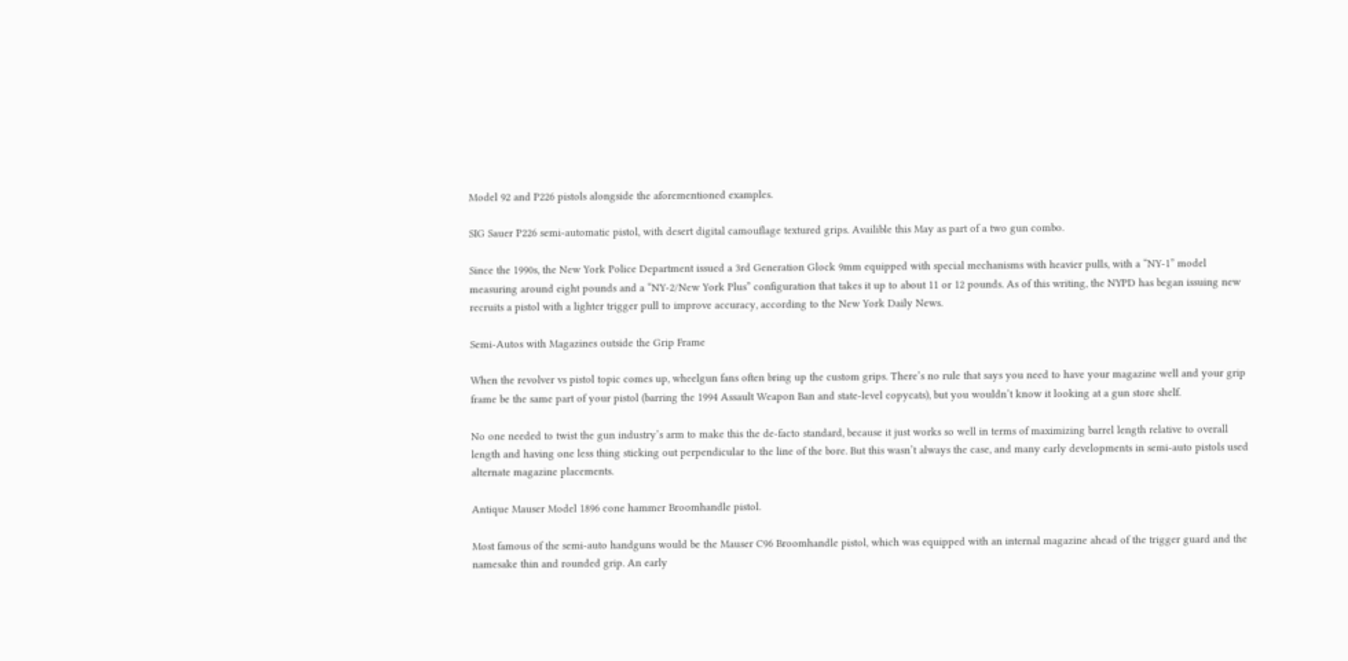Model 92 and P226 pistols alongside the aforementioned examples.

SIG Sauer P226 semi-automatic pistol, with desert digital camouflage textured grips. Availible this May as part of a two gun combo.

Since the 1990s, the New York Police Department issued a 3rd Generation Glock 9mm equipped with special mechanisms with heavier pulls, with a “NY-1” model measuring around eight pounds and a “NY-2/New York Plus” configuration that takes it up to about 11 or 12 pounds. As of this writing, the NYPD has began issuing new recruits a pistol with a lighter trigger pull to improve accuracy, according to the New York Daily News.

Semi-Autos with Magazines outside the Grip Frame

When the revolver vs pistol topic comes up, wheelgun fans often bring up the custom grips. There’s no rule that says you need to have your magazine well and your grip frame be the same part of your pistol (barring the 1994 Assault Weapon Ban and state-level copycats), but you wouldn’t know it looking at a gun store shelf.

No one needed to twist the gun industry’s arm to make this the de-facto standard, because it just works so well in terms of maximizing barrel length relative to overall length and having one less thing sticking out perpendicular to the line of the bore. But this wasn’t always the case, and many early developments in semi-auto pistols used alternate magazine placements.

Antique Mauser Model 1896 cone hammer Broomhandle pistol.

Most famous of the semi-auto handguns would be the Mauser C96 Broomhandle pistol, which was equipped with an internal magazine ahead of the trigger guard and the namesake thin and rounded grip. An early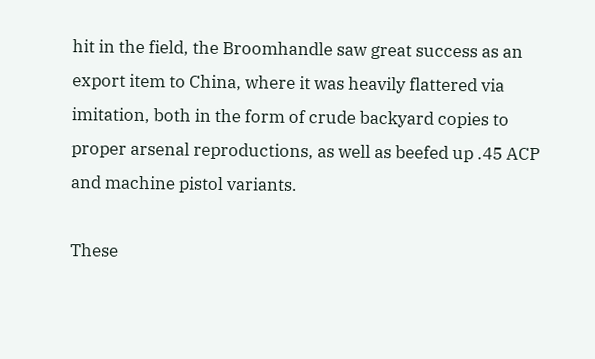hit in the field, the Broomhandle saw great success as an export item to China, where it was heavily flattered via imitation, both in the form of crude backyard copies to proper arsenal reproductions, as well as beefed up .45 ACP and machine pistol variants.

These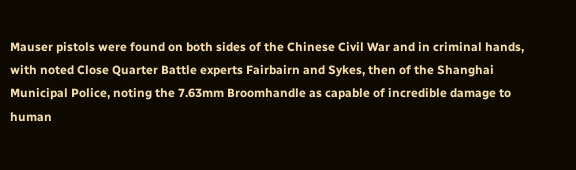Mauser pistols were found on both sides of the Chinese Civil War and in criminal hands, with noted Close Quarter Battle experts Fairbairn and Sykes, then of the Shanghai Municipal Police, noting the 7.63mm Broomhandle as capable of incredible damage to human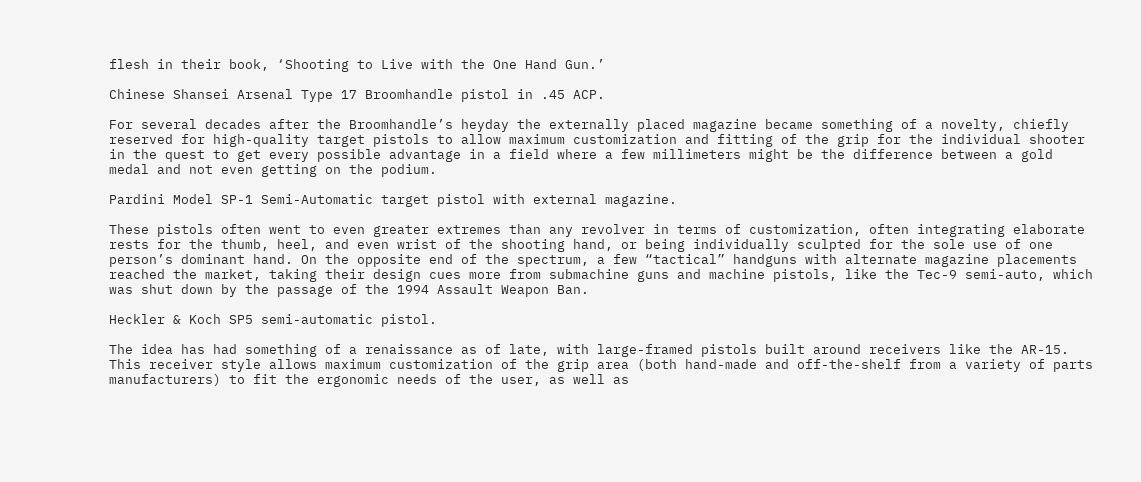flesh in their book, ‘Shooting to Live with the One Hand Gun.’

Chinese Shansei Arsenal Type 17 Broomhandle pistol in .45 ACP.

For several decades after the Broomhandle’s heyday the externally placed magazine became something of a novelty, chiefly reserved for high-quality target pistols to allow maximum customization and fitting of the grip for the individual shooter in the quest to get every possible advantage in a field where a few millimeters might be the difference between a gold medal and not even getting on the podium.

Pardini Model SP-1 Semi-Automatic target pistol with external magazine.

These pistols often went to even greater extremes than any revolver in terms of customization, often integrating elaborate rests for the thumb, heel, and even wrist of the shooting hand, or being individually sculpted for the sole use of one person’s dominant hand. On the opposite end of the spectrum, a few “tactical” handguns with alternate magazine placements reached the market, taking their design cues more from submachine guns and machine pistols, like the Tec-9 semi-auto, which was shut down by the passage of the 1994 Assault Weapon Ban.

Heckler & Koch SP5 semi-automatic pistol.

The idea has had something of a renaissance as of late, with large-framed pistols built around receivers like the AR-15. This receiver style allows maximum customization of the grip area (both hand-made and off-the-shelf from a variety of parts manufacturers) to fit the ergonomic needs of the user, as well as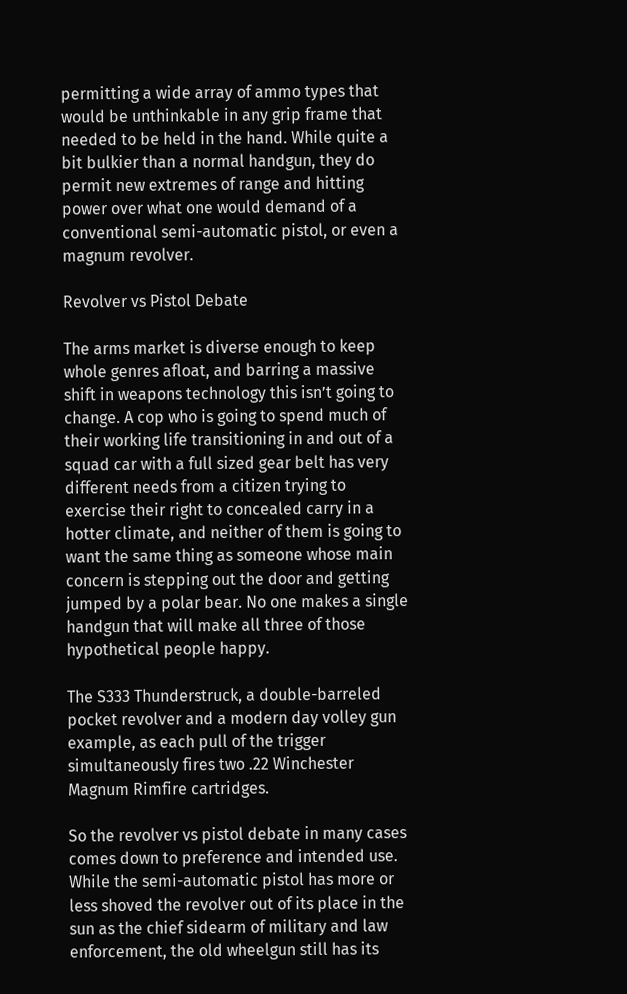permitting a wide array of ammo types that would be unthinkable in any grip frame that needed to be held in the hand. While quite a bit bulkier than a normal handgun, they do permit new extremes of range and hitting power over what one would demand of a conventional semi-automatic pistol, or even a magnum revolver.

Revolver vs Pistol Debate

The arms market is diverse enough to keep whole genres afloat, and barring a massive shift in weapons technology this isn’t going to change. A cop who is going to spend much of their working life transitioning in and out of a squad car with a full sized gear belt has very different needs from a citizen trying to exercise their right to concealed carry in a hotter climate, and neither of them is going to want the same thing as someone whose main concern is stepping out the door and getting jumped by a polar bear. No one makes a single handgun that will make all three of those hypothetical people happy.

The S333 Thunderstruck, a double-barreled pocket revolver and a modern day volley gun example, as each pull of the trigger simultaneously fires two .22 Winchester Magnum Rimfire cartridges.

So the revolver vs pistol debate in many cases comes down to preference and intended use. While the semi-automatic pistol has more or less shoved the revolver out of its place in the sun as the chief sidearm of military and law enforcement, the old wheelgun still has its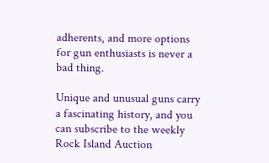adherents, and more options for gun enthusiasts is never a bad thing.

Unique and unusual guns carry a fascinating history, and you can subscribe to the weekly Rock Island Auction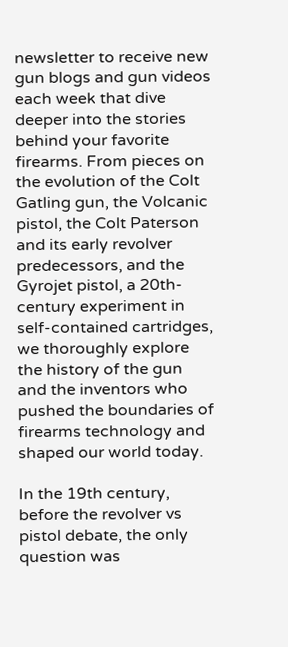newsletter to receive new gun blogs and gun videos each week that dive deeper into the stories behind your favorite firearms. From pieces on the evolution of the Colt Gatling gun, the Volcanic pistol, the Colt Paterson and its early revolver predecessors, and the Gyrojet pistol, a 20th-century experiment in self-contained cartridges, we thoroughly explore the history of the gun and the inventors who pushed the boundaries of firearms technology and shaped our world today.

In the 19th century, before the revolver vs pistol debate, the only question was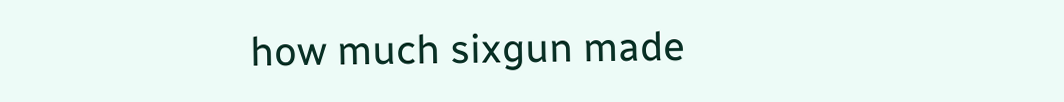how much sixgun made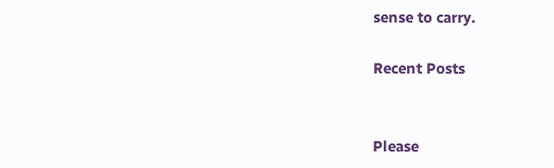sense to carry.

Recent Posts


Please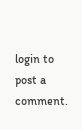login to post a comment.